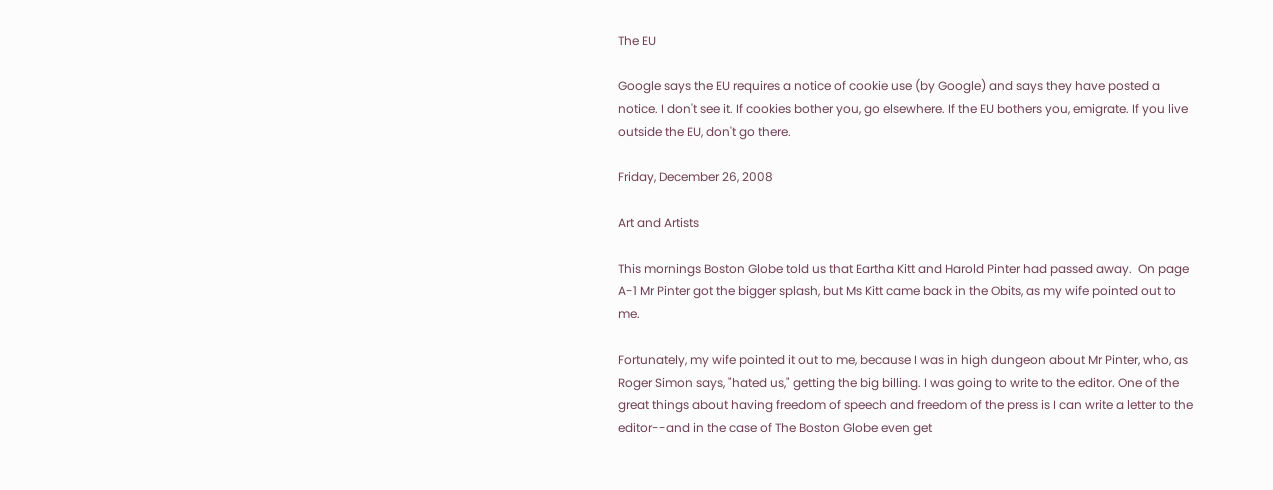The EU

Google says the EU requires a notice of cookie use (by Google) and says they have posted a notice. I don't see it. If cookies bother you, go elsewhere. If the EU bothers you, emigrate. If you live outside the EU, don't go there.

Friday, December 26, 2008

Art and Artists

This mornings Boston Globe told us that Eartha Kitt and Harold Pinter had passed away.  On page A-1 Mr Pinter got the bigger splash, but Ms Kitt came back in the Obits, as my wife pointed out to me.

Fortunately, my wife pointed it out to me, because I was in high dungeon about Mr Pinter, who, as Roger Simon says, "hated us," getting the big billing. I was going to write to the editor. One of the great things about having freedom of speech and freedom of the press is I can write a letter to the editor--and in the case of The Boston Globe even get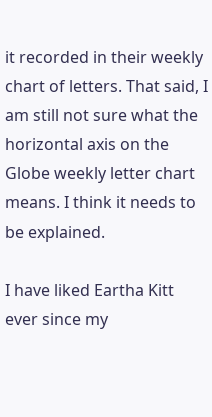it recorded in their weekly chart of letters. That said, I am still not sure what the horizontal axis on the Globe weekly letter chart means. I think it needs to be explained.

I have liked Eartha Kitt ever since my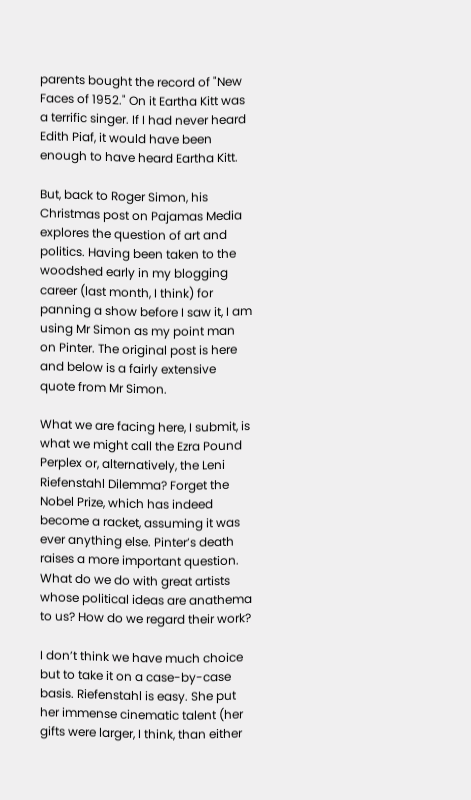parents bought the record of "New Faces of 1952." On it Eartha Kitt was a terrific singer. If I had never heard Edith Piaf, it would have been enough to have heard Eartha Kitt.

But, back to Roger Simon, his Christmas post on Pajamas Media explores the question of art and politics. Having been taken to the woodshed early in my blogging career (last month, I think) for panning a show before I saw it, I am using Mr Simon as my point man on Pinter. The original post is here and below is a fairly extensive quote from Mr Simon.

What we are facing here, I submit, is what we might call the Ezra Pound Perplex or, alternatively, the Leni Riefenstahl Dilemma? Forget the Nobel Prize, which has indeed become a racket, assuming it was ever anything else. Pinter’s death raises a more important question. What do we do with great artists whose political ideas are anathema to us? How do we regard their work?

I don’t think we have much choice but to take it on a case-by-case basis. Riefenstahl is easy. She put her immense cinematic talent (her gifts were larger, I think, than either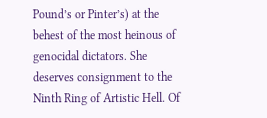Pound’s or Pinter’s) at the behest of the most heinous of genocidal dictators. She deserves consignment to the Ninth Ring of Artistic Hell. Of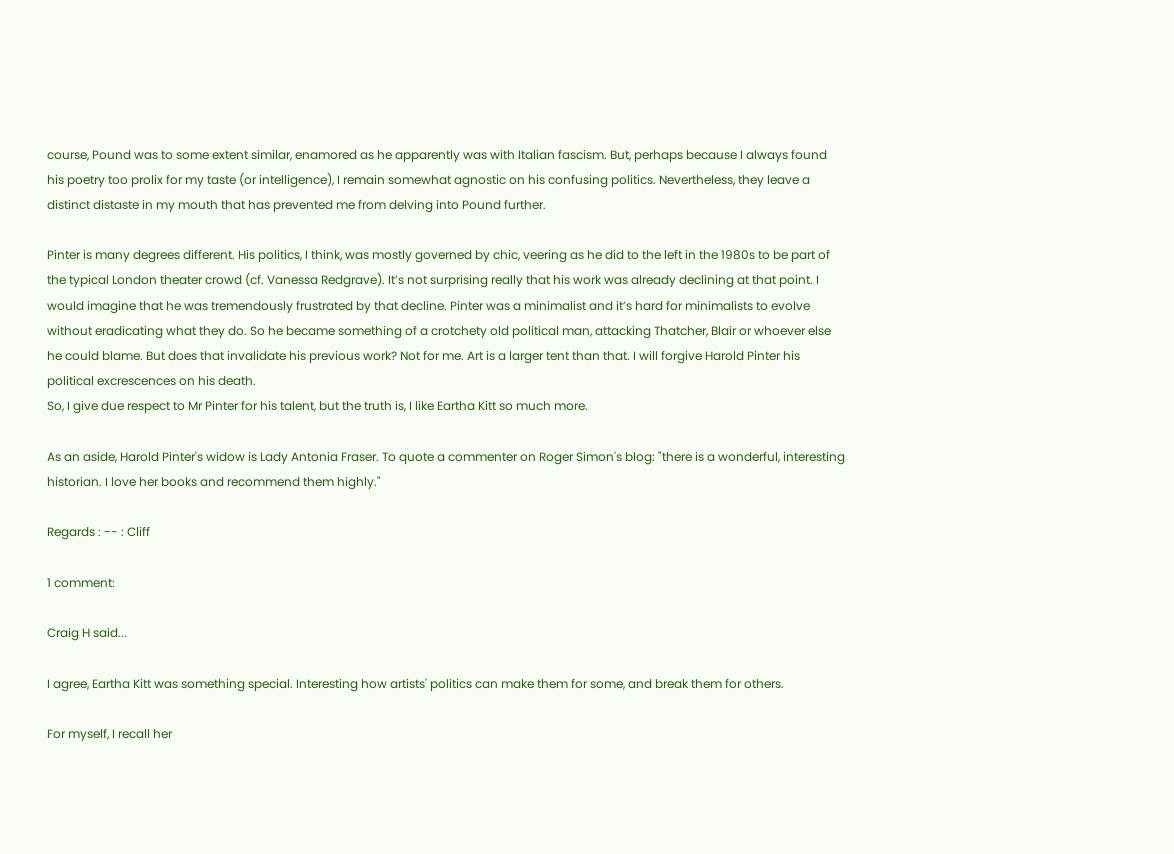course, Pound was to some extent similar, enamored as he apparently was with Italian fascism. But, perhaps because I always found his poetry too prolix for my taste (or intelligence), I remain somewhat agnostic on his confusing politics. Nevertheless, they leave a distinct distaste in my mouth that has prevented me from delving into Pound further.

Pinter is many degrees different. His politics, I think, was mostly governed by chic, veering as he did to the left in the 1980s to be part of the typical London theater crowd (cf. Vanessa Redgrave). It’s not surprising really that his work was already declining at that point. I would imagine that he was tremendously frustrated by that decline. Pinter was a minimalist and it’s hard for minimalists to evolve without eradicating what they do. So he became something of a crotchety old political man, attacking Thatcher, Blair or whoever else he could blame. But does that invalidate his previous work? Not for me. Art is a larger tent than that. I will forgive Harold Pinter his political excrescences on his death.
So, I give due respect to Mr Pinter for his talent, but the truth is, I like Eartha Kitt so much more.

As an aside, Harold Pinter's widow is Lady Antonia Fraser. To quote a commenter on Roger Simon's blog: "there is a wonderful, interesting historian. I love her books and recommend them highly."

Regards : -- : Cliff

1 comment:

Craig H said...

I agree, Eartha Kitt was something special. Interesting how artists' politics can make them for some, and break them for others.

For myself, I recall her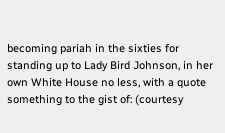becoming pariah in the sixties for standing up to Lady Bird Johnson, in her own White House no less, with a quote something to the gist of: (courtesy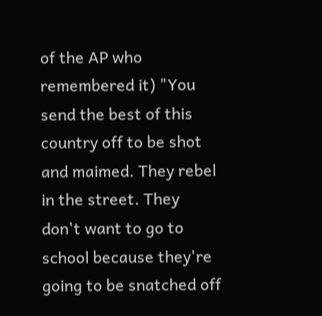of the AP who remembered it) "You send the best of this country off to be shot and maimed. They rebel in the street. They don't want to go to school because they're going to be snatched off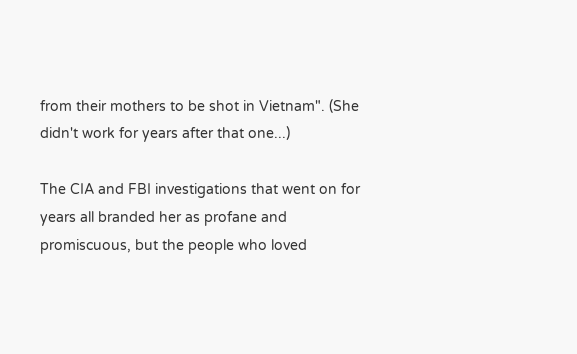from their mothers to be shot in Vietnam". (She didn't work for years after that one...)

The CIA and FBI investigations that went on for years all branded her as profane and promiscuous, but the people who loved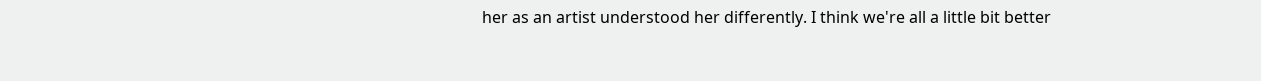her as an artist understood her differently. I think we're all a little bit better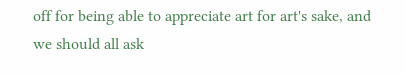off for being able to appreciate art for art's sake, and we should all ask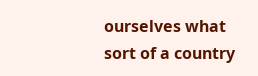ourselves what sort of a country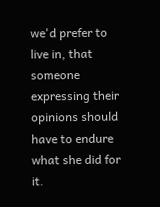we'd prefer to live in, that someone expressing their opinions should have to endure what she did for it.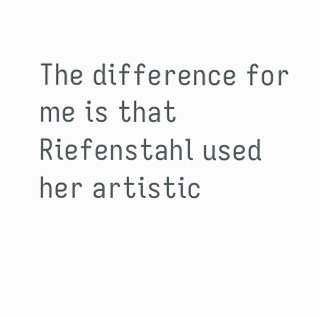The difference for me is that Riefenstahl used her artistic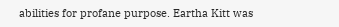abilities for profane purpose. Eartha Kitt was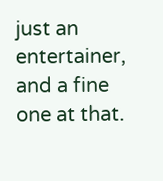just an entertainer, and a fine one at that.